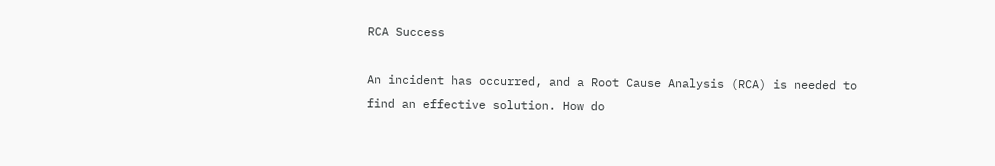RCA Success

An incident has occurred, and a Root Cause Analysis (RCA) is needed to find an effective solution. How do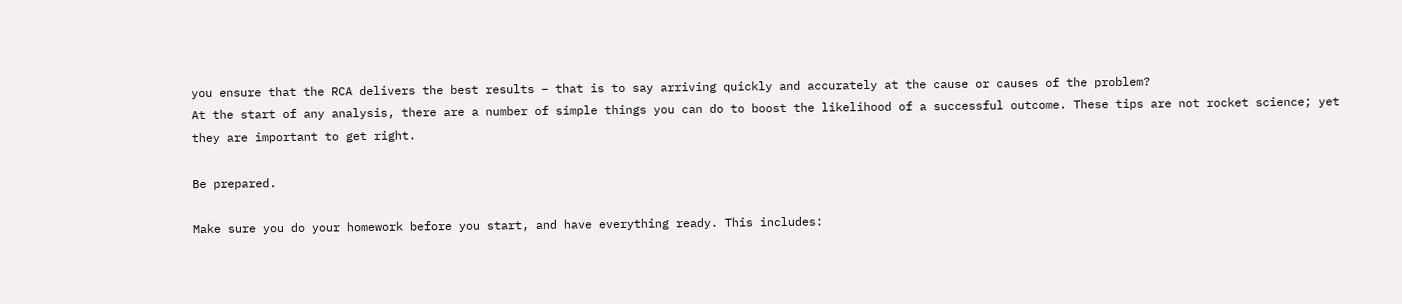you ensure that the RCA delivers the best results – that is to say arriving quickly and accurately at the cause or causes of the problem?
At the start of any analysis, there are a number of simple things you can do to boost the likelihood of a successful outcome. These tips are not rocket science; yet they are important to get right.

Be prepared.

Make sure you do your homework before you start, and have everything ready. This includes: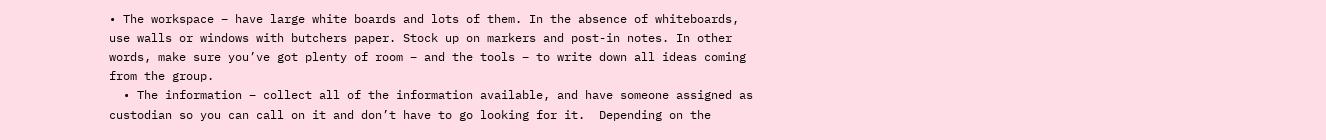• The workspace – have large white boards and lots of them. In the absence of whiteboards, use walls or windows with butchers paper. Stock up on markers and post-in notes. In other words, make sure you’ve got plenty of room – and the tools – to write down all ideas coming from the group.
  • The information – collect all of the information available, and have someone assigned as custodian so you can call on it and don’t have to go looking for it.  Depending on the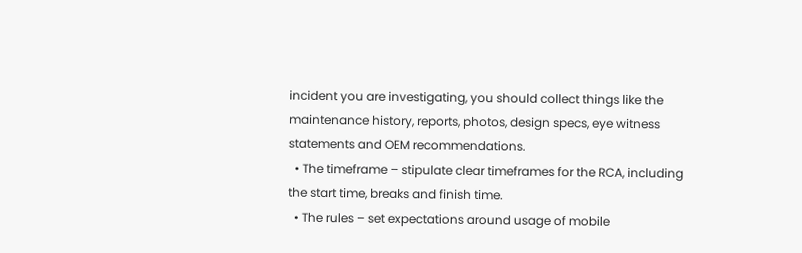incident you are investigating, you should collect things like the maintenance history, reports, photos, design specs, eye witness statements and OEM recommendations.
  • The timeframe – stipulate clear timeframes for the RCA, including the start time, breaks and finish time.
  • The rules – set expectations around usage of mobile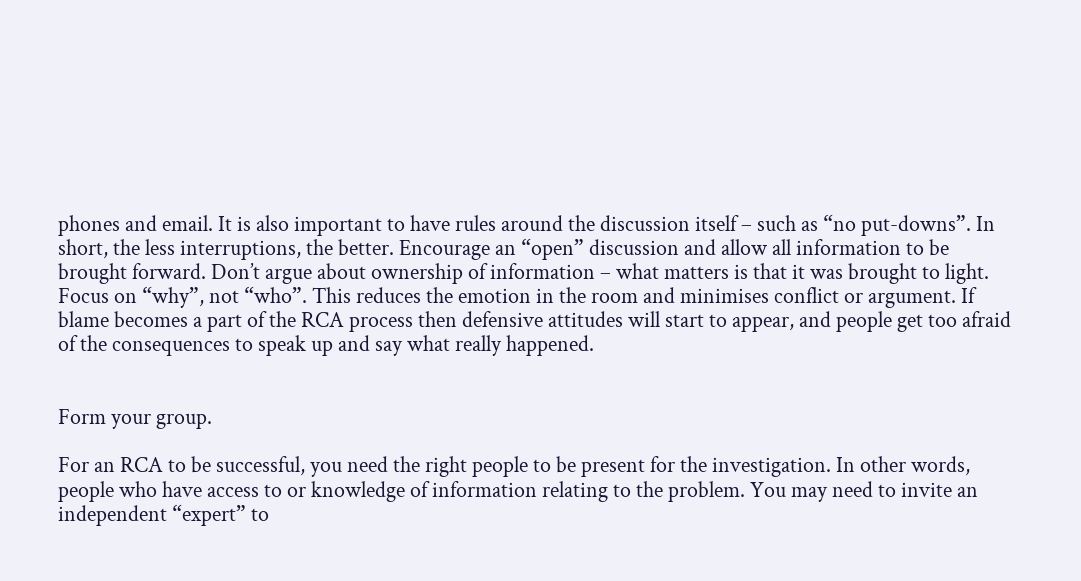phones and email. It is also important to have rules around the discussion itself – such as “no put-downs”. In short, the less interruptions, the better. Encourage an “open” discussion and allow all information to be brought forward. Don’t argue about ownership of information – what matters is that it was brought to light. Focus on “why”, not “who”. This reduces the emotion in the room and minimises conflict or argument. If blame becomes a part of the RCA process then defensive attitudes will start to appear, and people get too afraid of the consequences to speak up and say what really happened.


Form your group.

For an RCA to be successful, you need the right people to be present for the investigation. In other words, people who have access to or knowledge of information relating to the problem. You may need to invite an independent “expert” to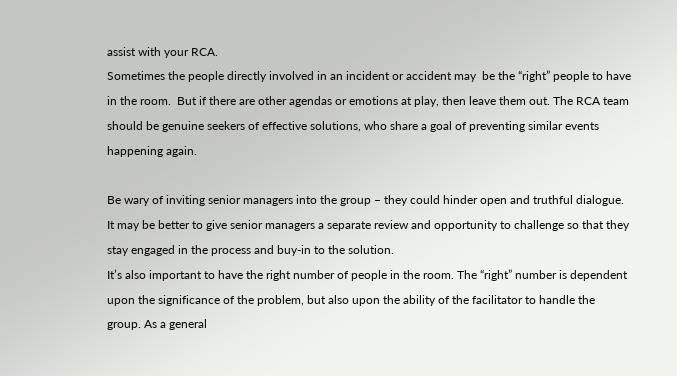assist with your RCA.
Sometimes the people directly involved in an incident or accident may  be the “right” people to have in the room.  But if there are other agendas or emotions at play, then leave them out. The RCA team should be genuine seekers of effective solutions, who share a goal of preventing similar events happening again.

Be wary of inviting senior managers into the group – they could hinder open and truthful dialogue. It may be better to give senior managers a separate review and opportunity to challenge so that they stay engaged in the process and buy-in to the solution.
It’s also important to have the right number of people in the room. The “right” number is dependent upon the significance of the problem, but also upon the ability of the facilitator to handle the group. As a general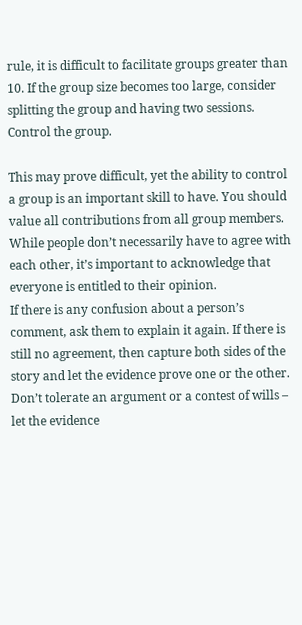rule, it is difficult to facilitate groups greater than 10. If the group size becomes too large, consider splitting the group and having two sessions.
Control the group.

This may prove difficult, yet the ability to control a group is an important skill to have. You should value all contributions from all group members. While people don’t necessarily have to agree with each other, it’s important to acknowledge that everyone is entitled to their opinion.
If there is any confusion about a person’s comment, ask them to explain it again. If there is still no agreement, then capture both sides of the story and let the evidence prove one or the other. Don’t tolerate an argument or a contest of wills – let the evidence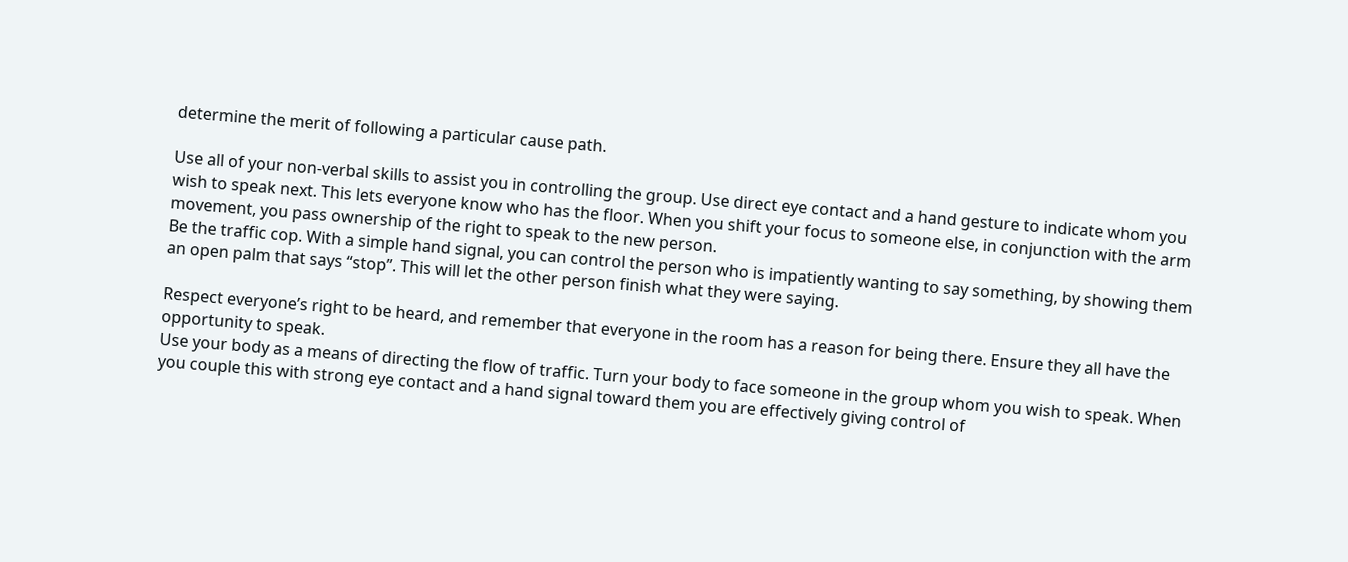determine the merit of following a particular cause path.

Use all of your non-verbal skills to assist you in controlling the group. Use direct eye contact and a hand gesture to indicate whom you wish to speak next. This lets everyone know who has the floor. When you shift your focus to someone else, in conjunction with the arm movement, you pass ownership of the right to speak to the new person.
Be the traffic cop. With a simple hand signal, you can control the person who is impatiently wanting to say something, by showing them an open palm that says “stop”. This will let the other person finish what they were saying.

Respect everyone’s right to be heard, and remember that everyone in the room has a reason for being there. Ensure they all have the opportunity to speak.
Use your body as a means of directing the flow of traffic. Turn your body to face someone in the group whom you wish to speak. When you couple this with strong eye contact and a hand signal toward them you are effectively giving control of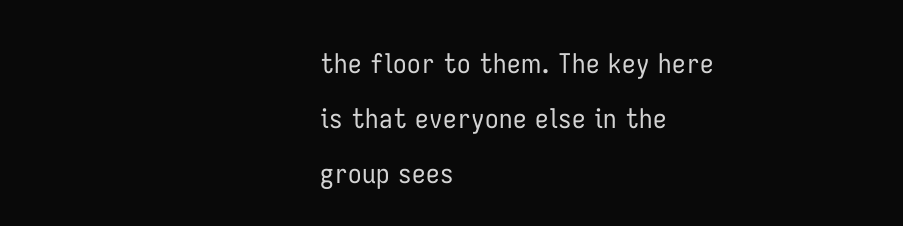the floor to them. The key here is that everyone else in the group sees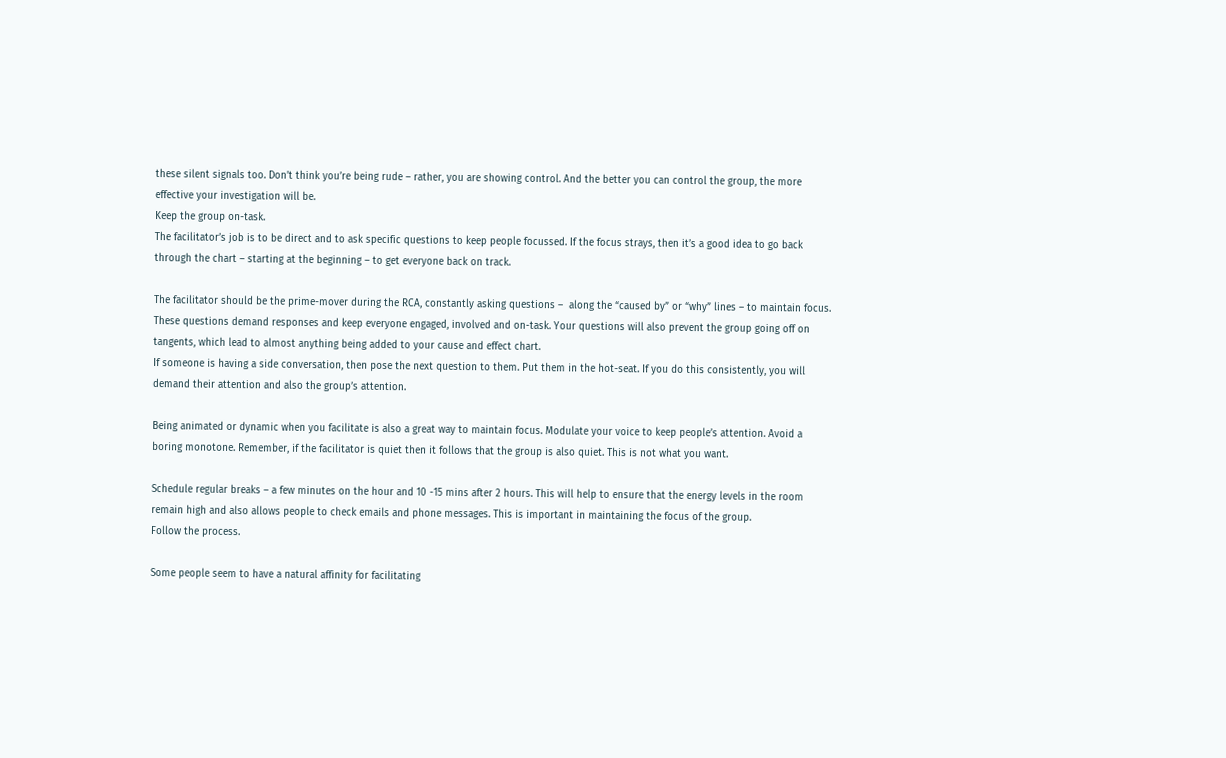these silent signals too. Don’t think you’re being rude – rather, you are showing control. And the better you can control the group, the more effective your investigation will be.
Keep the group on-task.
The facilitator’s job is to be direct and to ask specific questions to keep people focussed. If the focus strays, then it’s a good idea to go back through the chart – starting at the beginning – to get everyone back on track.

The facilitator should be the prime-mover during the RCA, constantly asking questions –  along the “caused by” or “why” lines – to maintain focus. These questions demand responses and keep everyone engaged, involved and on-task. Your questions will also prevent the group going off on tangents, which lead to almost anything being added to your cause and effect chart.
If someone is having a side conversation, then pose the next question to them. Put them in the hot-seat. If you do this consistently, you will demand their attention and also the group’s attention.

Being animated or dynamic when you facilitate is also a great way to maintain focus. Modulate your voice to keep people’s attention. Avoid a boring monotone. Remember, if the facilitator is quiet then it follows that the group is also quiet. This is not what you want.

Schedule regular breaks – a few minutes on the hour and 10 -15 mins after 2 hours. This will help to ensure that the energy levels in the room remain high and also allows people to check emails and phone messages. This is important in maintaining the focus of the group.
Follow the process.

Some people seem to have a natural affinity for facilitating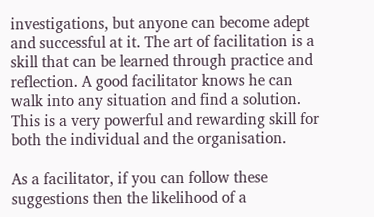investigations, but anyone can become adept and successful at it. The art of facilitation is a skill that can be learned through practice and reflection. A good facilitator knows he can walk into any situation and find a solution. This is a very powerful and rewarding skill for both the individual and the organisation.

As a facilitator, if you can follow these suggestions then the likelihood of a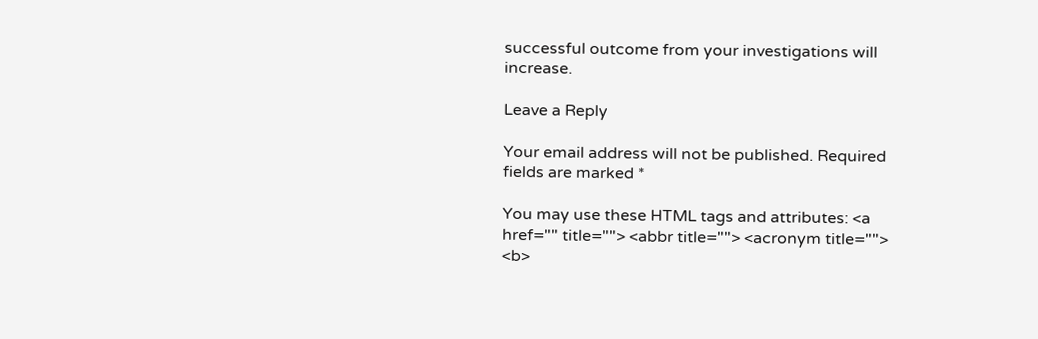successful outcome from your investigations will increase.

Leave a Reply

Your email address will not be published. Required fields are marked *

You may use these HTML tags and attributes: <a href="" title=""> <abbr title=""> <acronym title=""> <b>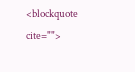<blockquote cite="">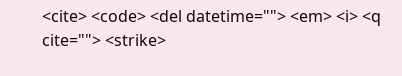<cite> <code> <del datetime=""> <em> <i> <q cite=""> <strike>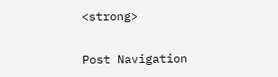<strong>

Post Navigation